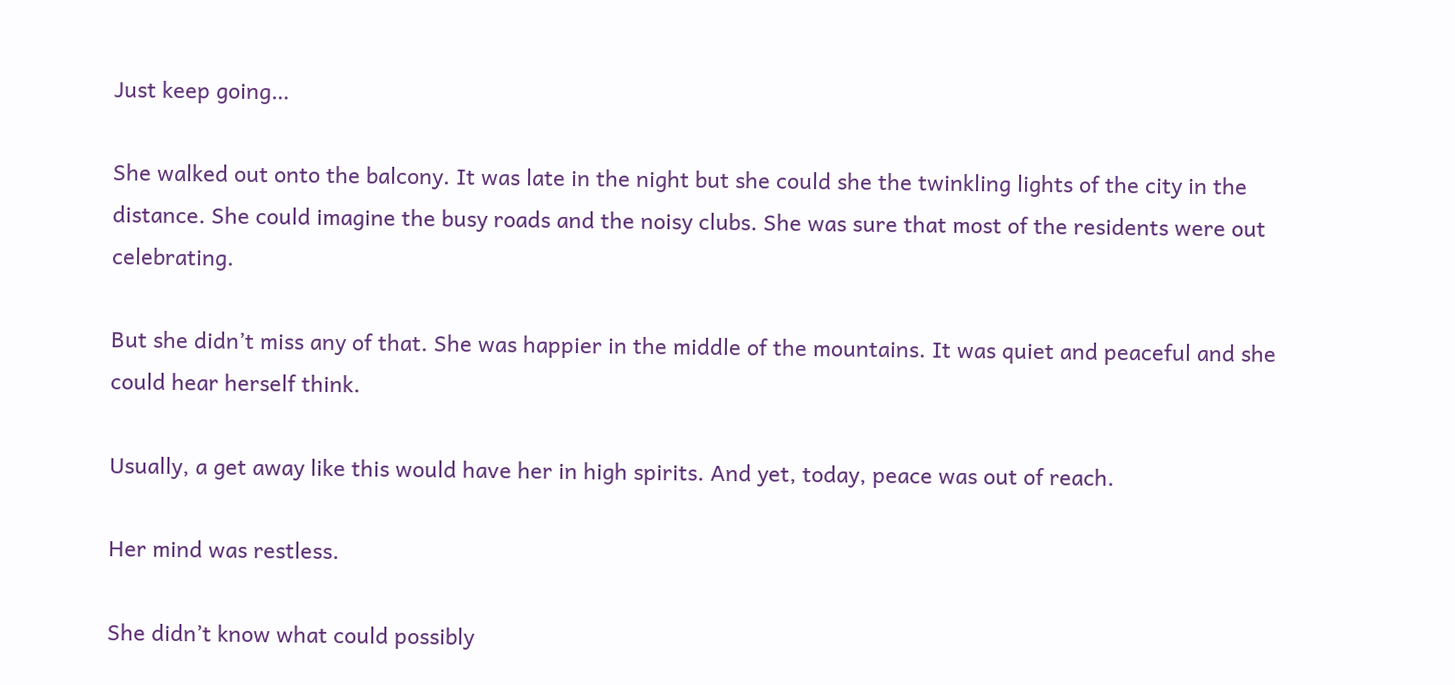Just keep going…

She walked out onto the balcony. It was late in the night but she could she the twinkling lights of the city in the distance. She could imagine the busy roads and the noisy clubs. She was sure that most of the residents were out celebrating.

But she didn’t miss any of that. She was happier in the middle of the mountains. It was quiet and peaceful and she could hear herself think.

Usually, a get away like this would have her in high spirits. And yet, today, peace was out of reach.

Her mind was restless.

She didn’t know what could possibly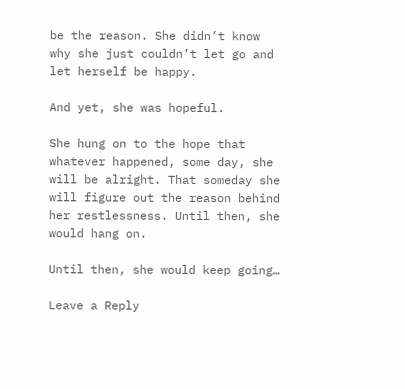be the reason. She didn’t know why she just couldn’t let go and let herself be happy.

And yet, she was hopeful.

She hung on to the hope that whatever happened, some day, she will be alright. That someday she will figure out the reason behind her restlessness. Until then, she would hang on.

Until then, she would keep going…

Leave a Reply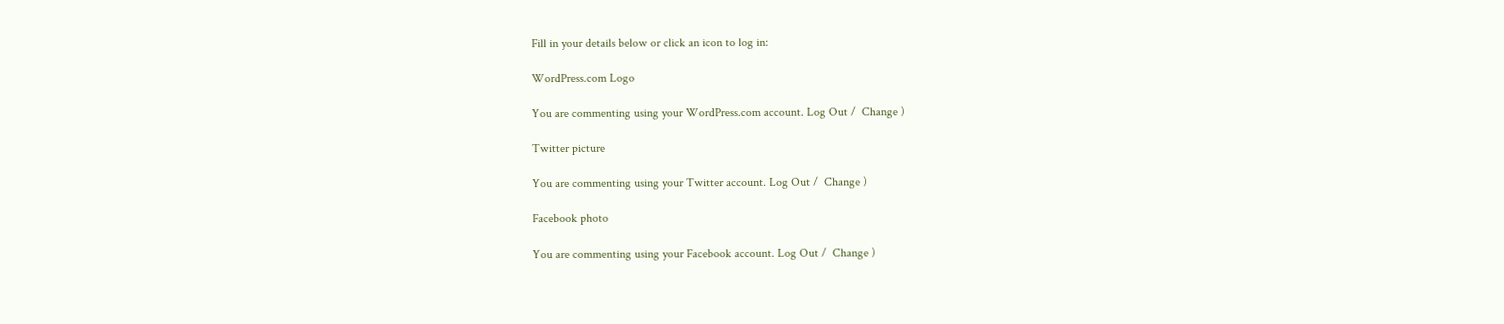Fill in your details below or click an icon to log in:

WordPress.com Logo

You are commenting using your WordPress.com account. Log Out /  Change )

Twitter picture

You are commenting using your Twitter account. Log Out /  Change )

Facebook photo

You are commenting using your Facebook account. Log Out /  Change )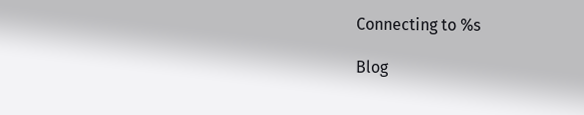Connecting to %s

Blog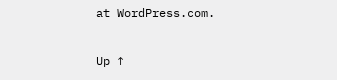at WordPress.com.

Up ↑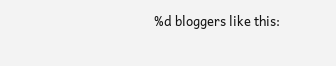%d bloggers like this: